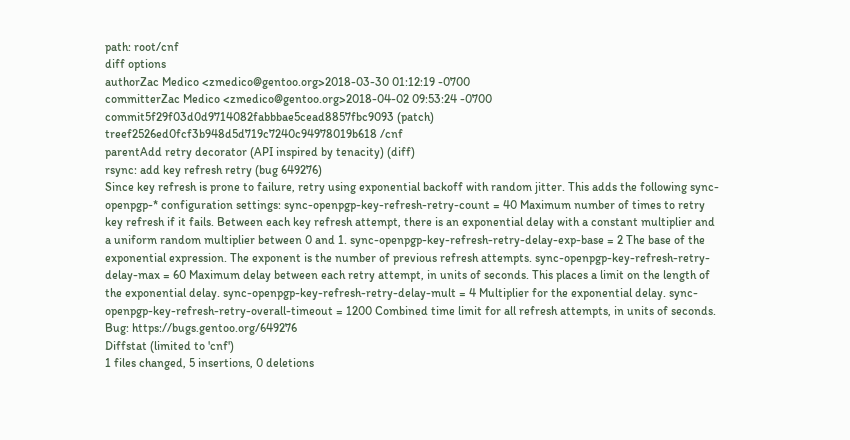path: root/cnf
diff options
authorZac Medico <zmedico@gentoo.org>2018-03-30 01:12:19 -0700
committerZac Medico <zmedico@gentoo.org>2018-04-02 09:53:24 -0700
commit5f29f03d0d9714082fabbbae5cead8857fbc9093 (patch)
treef2526ed0fcf3b948d5d719c7240c94978019b618 /cnf
parentAdd retry decorator (API inspired by tenacity) (diff)
rsync: add key refresh retry (bug 649276)
Since key refresh is prone to failure, retry using exponential backoff with random jitter. This adds the following sync-openpgp-* configuration settings: sync-openpgp-key-refresh-retry-count = 40 Maximum number of times to retry key refresh if it fails. Between each key refresh attempt, there is an exponential delay with a constant multiplier and a uniform random multiplier between 0 and 1. sync-openpgp-key-refresh-retry-delay-exp-base = 2 The base of the exponential expression. The exponent is the number of previous refresh attempts. sync-openpgp-key-refresh-retry-delay-max = 60 Maximum delay between each retry attempt, in units of seconds. This places a limit on the length of the exponential delay. sync-openpgp-key-refresh-retry-delay-mult = 4 Multiplier for the exponential delay. sync-openpgp-key-refresh-retry-overall-timeout = 1200 Combined time limit for all refresh attempts, in units of seconds. Bug: https://bugs.gentoo.org/649276
Diffstat (limited to 'cnf')
1 files changed, 5 insertions, 0 deletions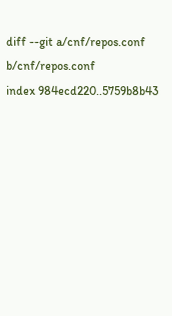diff --git a/cnf/repos.conf b/cnf/repos.conf
index 984ecd220..5759b8b43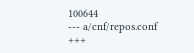100644
--- a/cnf/repos.conf
+++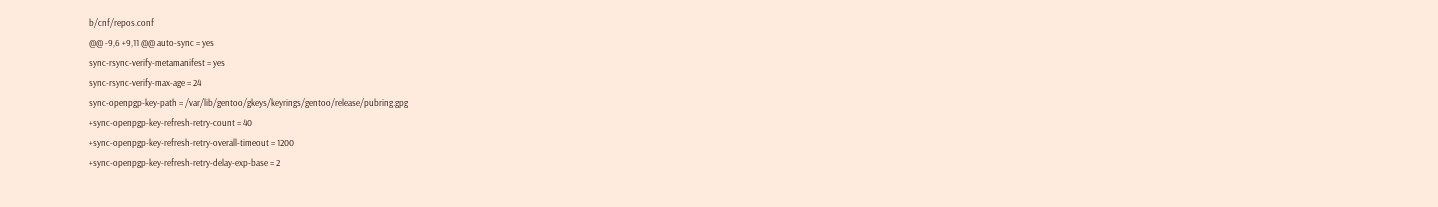b/cnf/repos.conf
@@ -9,6 +9,11 @@ auto-sync = yes
sync-rsync-verify-metamanifest = yes
sync-rsync-verify-max-age = 24
sync-openpgp-key-path = /var/lib/gentoo/gkeys/keyrings/gentoo/release/pubring.gpg
+sync-openpgp-key-refresh-retry-count = 40
+sync-openpgp-key-refresh-retry-overall-timeout = 1200
+sync-openpgp-key-refresh-retry-delay-exp-base = 2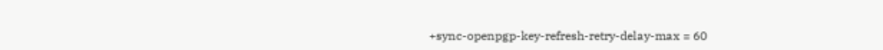+sync-openpgp-key-refresh-retry-delay-max = 60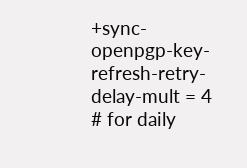+sync-openpgp-key-refresh-retry-delay-mult = 4
# for daily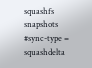squashfs snapshots
#sync-type = squashdelta